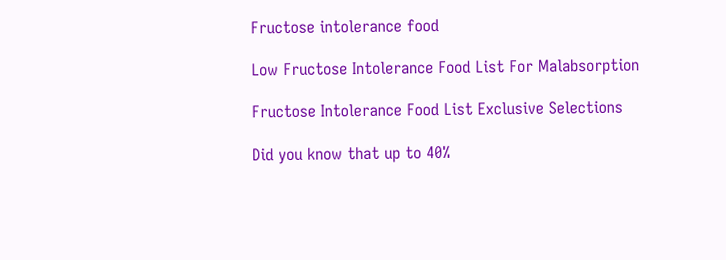Fructose intolerance food

Low Fructose Intolerance Food List For Malabsorption

Fructose Intolerance Food List Exclusive Selections

Did you know that up to 40%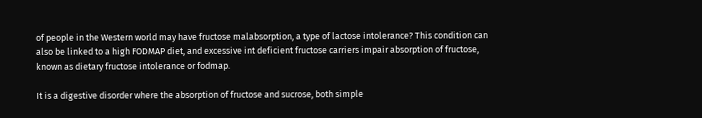of people in the Western world may have fructose malabsorption, a type of lactose intolerance? This condition can also be linked to a high FODMAP diet, and excessive int deficient fructose carriers impair absorption of fructose, known as dietary fructose intolerance or fodmap.

It is a digestive disorder where the absorption of fructose and sucrose, both simple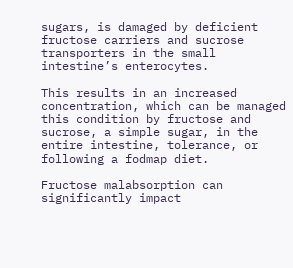sugars, is damaged by deficient fructose carriers and sucrose transporters in the small intestine’s enterocytes.

This results in an increased concentration, which can be managed this condition by fructose and sucrose, a simple sugar, in the entire intestine, tolerance, or following a fodmap diet.

Fructose malabsorption can significantly impact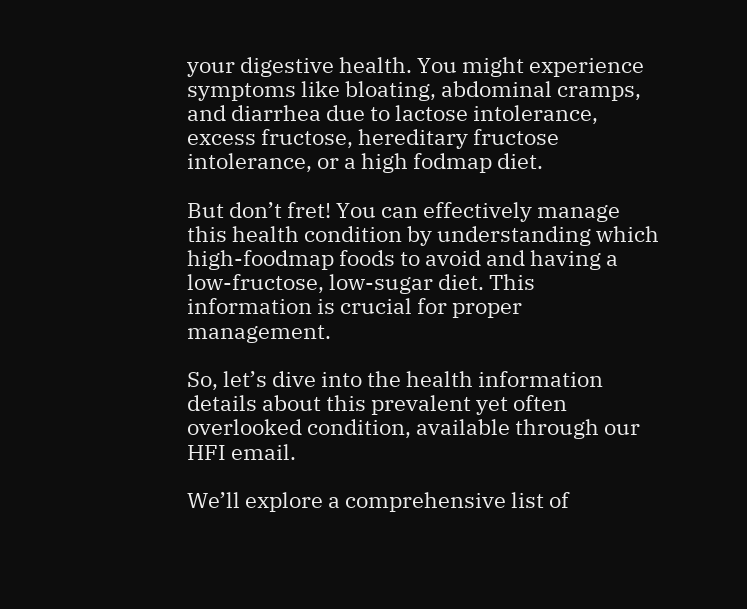your digestive health. You might experience symptoms like bloating, abdominal cramps, and diarrhea due to lactose intolerance, excess fructose, hereditary fructose intolerance, or a high fodmap diet.

But don’t fret! You can effectively manage this health condition by understanding which high-foodmap foods to avoid and having a low-fructose, low-sugar diet. This information is crucial for proper management.

So, let’s dive into the health information details about this prevalent yet often overlooked condition, available through our HFI email.

We’ll explore a comprehensive list of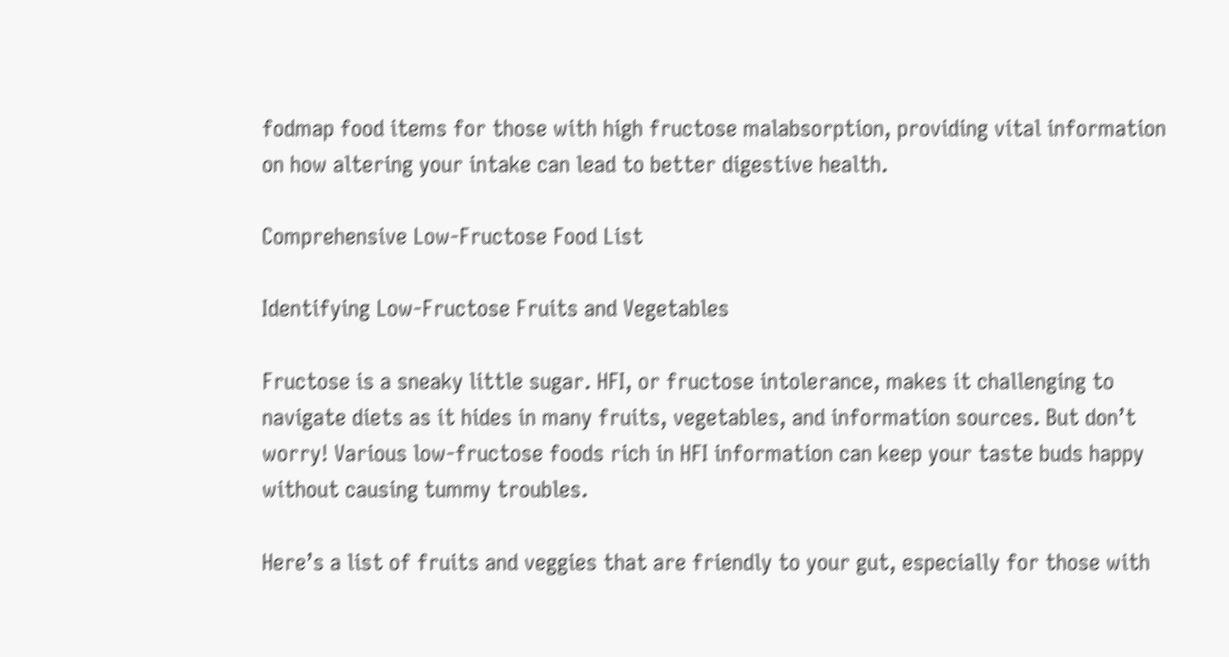fodmap food items for those with high fructose malabsorption, providing vital information on how altering your intake can lead to better digestive health.

Comprehensive Low-Fructose Food List

Identifying Low-Fructose Fruits and Vegetables

Fructose is a sneaky little sugar. HFI, or fructose intolerance, makes it challenging to navigate diets as it hides in many fruits, vegetables, and information sources. But don’t worry! Various low-fructose foods rich in HFI information can keep your taste buds happy without causing tummy troubles.

Here’s a list of fruits and veggies that are friendly to your gut, especially for those with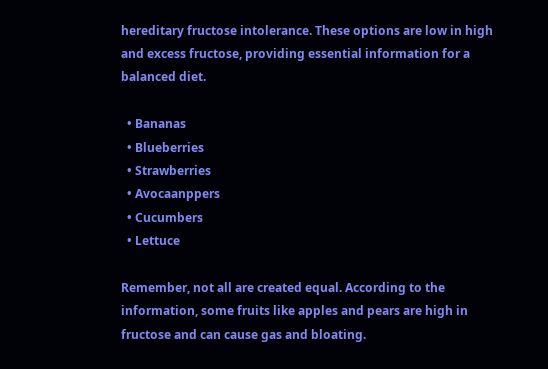hereditary fructose intolerance. These options are low in high and excess fructose, providing essential information for a balanced diet.

  • Bananas
  • Blueberries
  • Strawberries
  • Avocaanppers
  • Cucumbers
  • Lettuce

Remember, not all are created equal. According to the information, some fruits like apples and pears are high in fructose and can cause gas and bloating.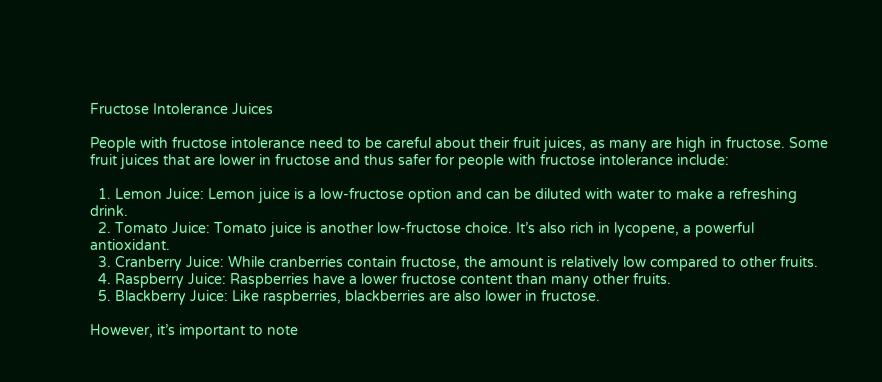Fructose Intolerance Juices

People with fructose intolerance need to be careful about their fruit juices, as many are high in fructose. Some fruit juices that are lower in fructose and thus safer for people with fructose intolerance include:

  1. Lemon Juice: Lemon juice is a low-fructose option and can be diluted with water to make a refreshing drink.
  2. Tomato Juice: Tomato juice is another low-fructose choice. It’s also rich in lycopene, a powerful antioxidant.
  3. Cranberry Juice: While cranberries contain fructose, the amount is relatively low compared to other fruits.
  4. Raspberry Juice: Raspberries have a lower fructose content than many other fruits.
  5. Blackberry Juice: Like raspberries, blackberries are also lower in fructose.

However, it’s important to note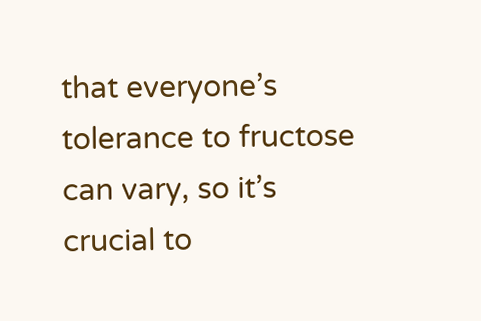that everyone’s tolerance to fructose can vary, so it’s crucial to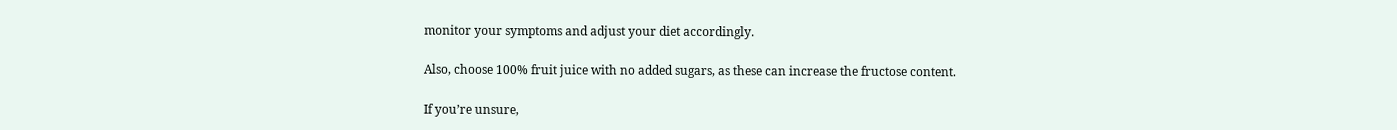monitor your symptoms and adjust your diet accordingly.

Also, choose 100% fruit juice with no added sugars, as these can increase the fructose content.

If you’re unsure,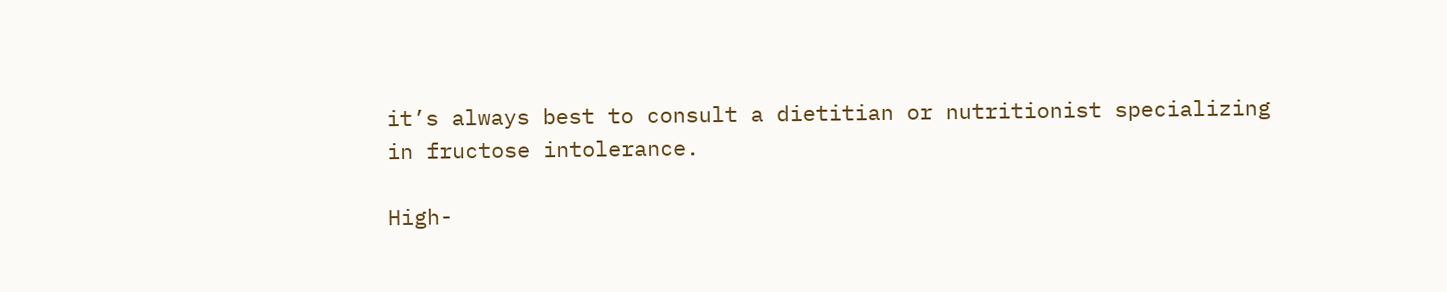it’s always best to consult a dietitian or nutritionist specializing in fructose intolerance.

High-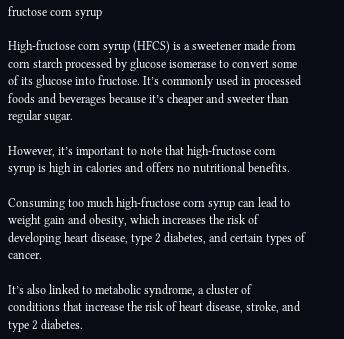fructose corn syrup

High-fructose corn syrup (HFCS) is a sweetener made from corn starch processed by glucose isomerase to convert some of its glucose into fructose. It’s commonly used in processed foods and beverages because it’s cheaper and sweeter than regular sugar.

However, it’s important to note that high-fructose corn syrup is high in calories and offers no nutritional benefits.

Consuming too much high-fructose corn syrup can lead to weight gain and obesity, which increases the risk of developing heart disease, type 2 diabetes, and certain types of cancer.

It’s also linked to metabolic syndrome, a cluster of conditions that increase the risk of heart disease, stroke, and type 2 diabetes.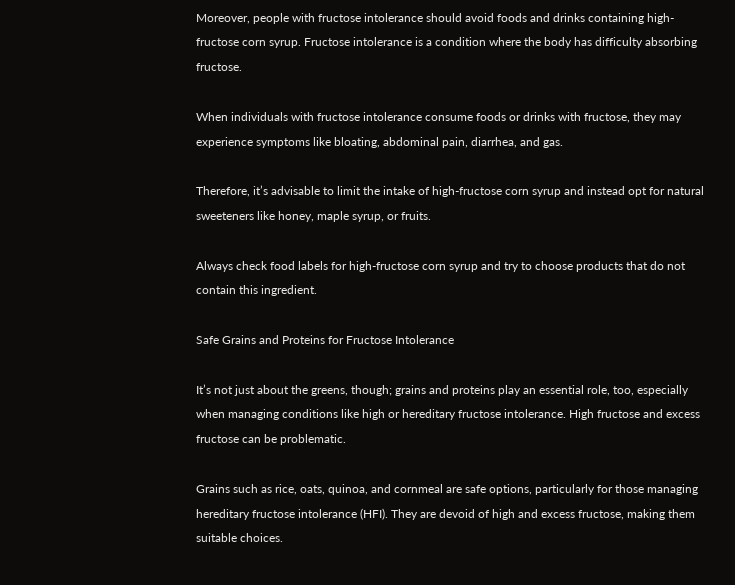Moreover, people with fructose intolerance should avoid foods and drinks containing high-fructose corn syrup. Fructose intolerance is a condition where the body has difficulty absorbing fructose.

When individuals with fructose intolerance consume foods or drinks with fructose, they may experience symptoms like bloating, abdominal pain, diarrhea, and gas.

Therefore, it’s advisable to limit the intake of high-fructose corn syrup and instead opt for natural sweeteners like honey, maple syrup, or fruits.

Always check food labels for high-fructose corn syrup and try to choose products that do not contain this ingredient.

Safe Grains and Proteins for Fructose Intolerance

It’s not just about the greens, though; grains and proteins play an essential role, too, especially when managing conditions like high or hereditary fructose intolerance. High fructose and excess fructose can be problematic.

Grains such as rice, oats, quinoa, and cornmeal are safe options, particularly for those managing hereditary fructose intolerance (HFI). They are devoid of high and excess fructose, making them suitable choices.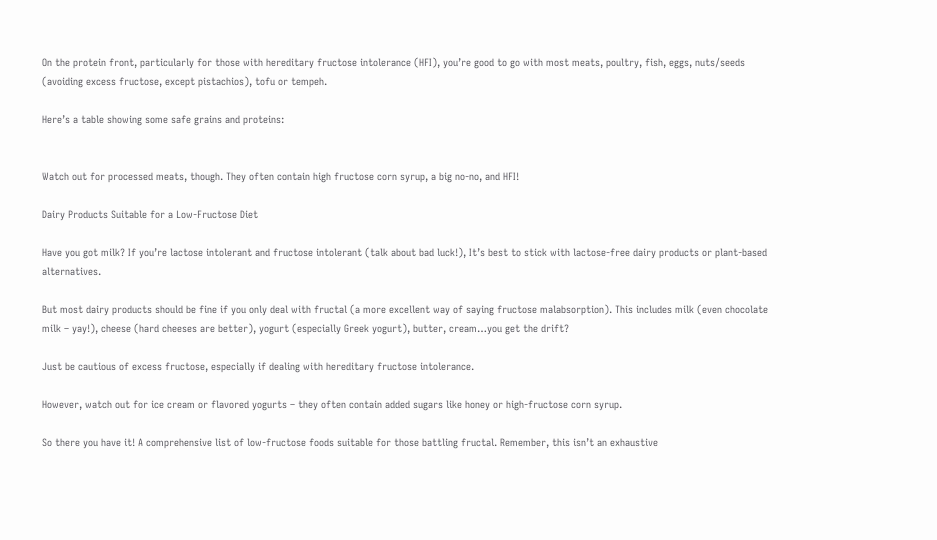On the protein front, particularly for those with hereditary fructose intolerance (HFI), you’re good to go with most meats, poultry, fish, eggs, nuts/seeds (avoiding excess fructose, except pistachios), tofu or tempeh.

Here’s a table showing some safe grains and proteins:


Watch out for processed meats, though. They often contain high fructose corn syrup, a big no-no, and HFI!

Dairy Products Suitable for a Low-Fructose Diet

Have you got milk? If you’re lactose intolerant and fructose intolerant (talk about bad luck!), It’s best to stick with lactose-free dairy products or plant-based alternatives.

But most dairy products should be fine if you only deal with fructal (a more excellent way of saying fructose malabsorption). This includes milk (even chocolate milk – yay!), cheese (hard cheeses are better), yogurt (especially Greek yogurt), butter, cream…you get the drift?

Just be cautious of excess fructose, especially if dealing with hereditary fructose intolerance.

However, watch out for ice cream or flavored yogurts – they often contain added sugars like honey or high-fructose corn syrup.

So there you have it! A comprehensive list of low-fructose foods suitable for those battling fructal. Remember, this isn’t an exhaustive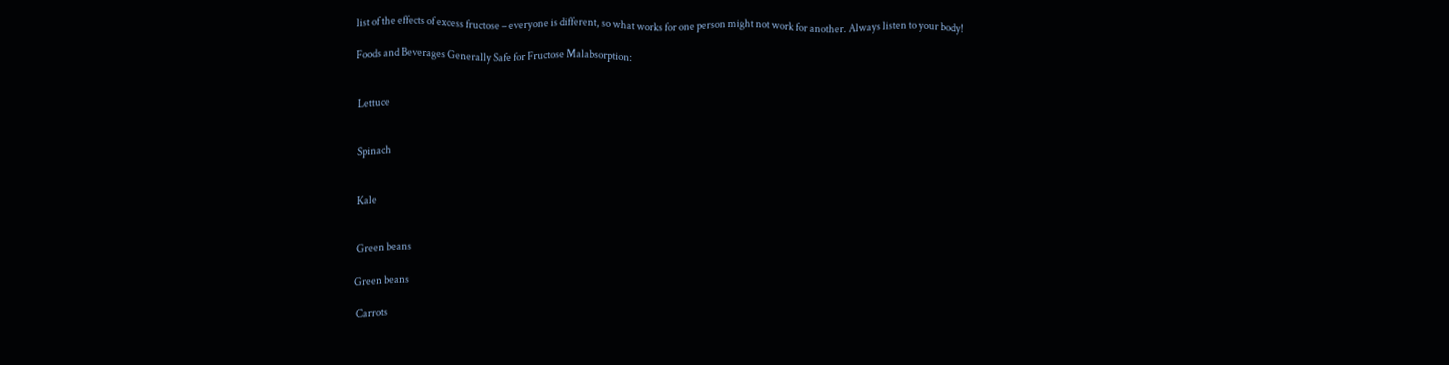list of the effects of excess fructose – everyone is different, so what works for one person might not work for another. Always listen to your body!

Foods and Beverages Generally Safe for Fructose Malabsorption:


 Lettuce


 Spinach


 Kale


 Green beans

Green beans

 Carrots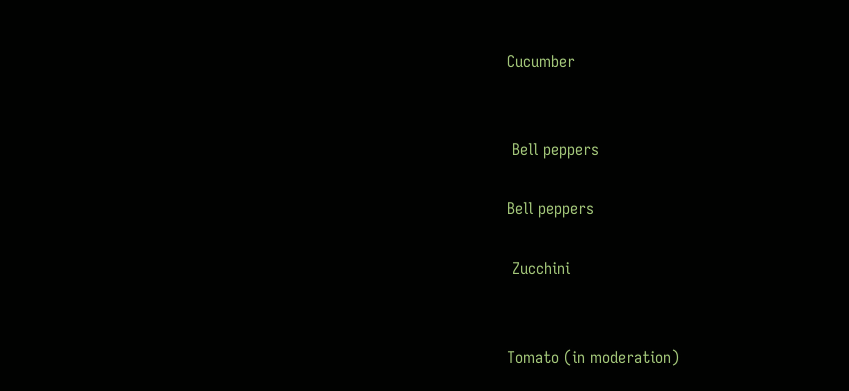Cucumber


 Bell peppers

Bell peppers

 Zucchini


Tomato (in moderation)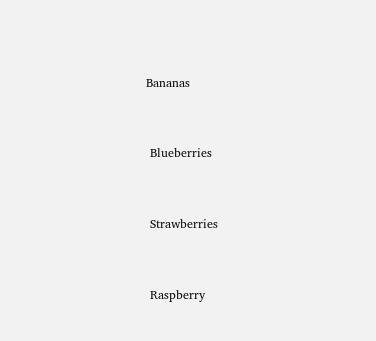Bananas


 Blueberries


 Strawberries


 Raspberry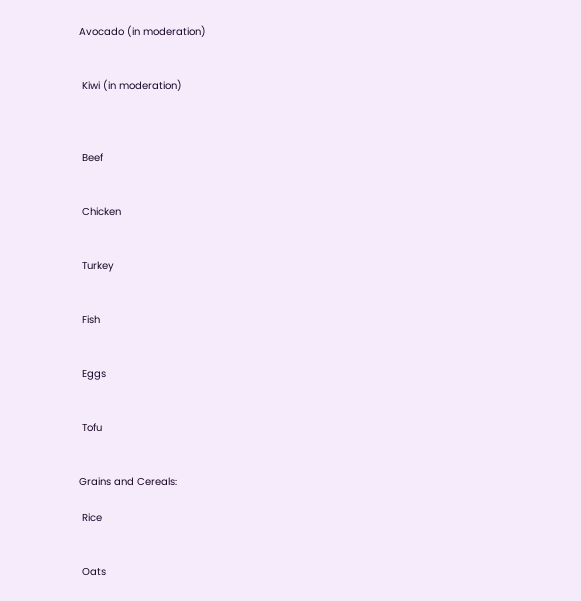Avocado (in moderation)


 Kiwi (in moderation)



 Beef


 Chicken


 Turkey


 Fish


 Eggs


 Tofu


Grains and Cereals:

 Rice


 Oats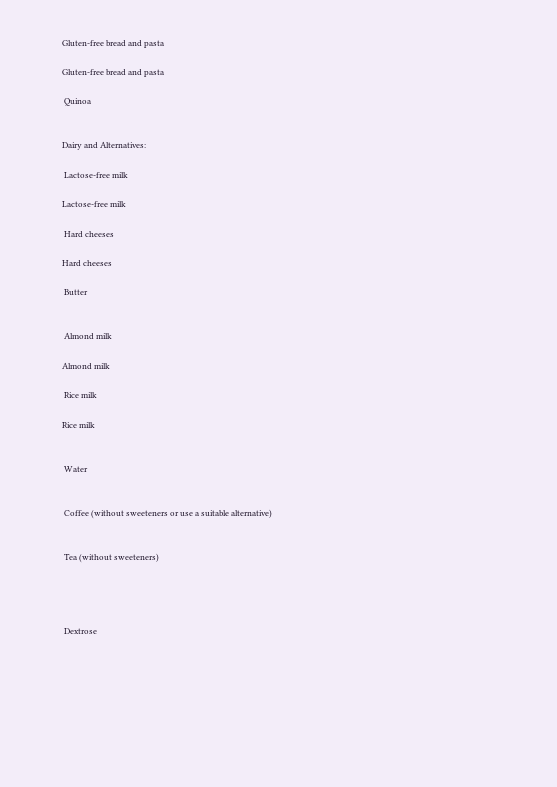Gluten-free bread and pasta

Gluten-free bread and pasta

 Quinoa


Dairy and Alternatives:

 Lactose-free milk

Lactose-free milk

 Hard cheeses

Hard cheeses

 Butter


 Almond milk

Almond milk

 Rice milk

Rice milk


 Water


 Coffee (without sweeteners or use a suitable alternative)


 Tea (without sweeteners)




 Dextrose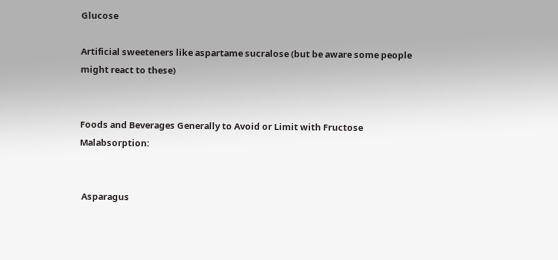Glucose

Artificial sweeteners like aspartame sucralose (but be aware some people might react to these)


Foods and Beverages Generally to Avoid or Limit with Fructose Malabsorption:


 Asparagus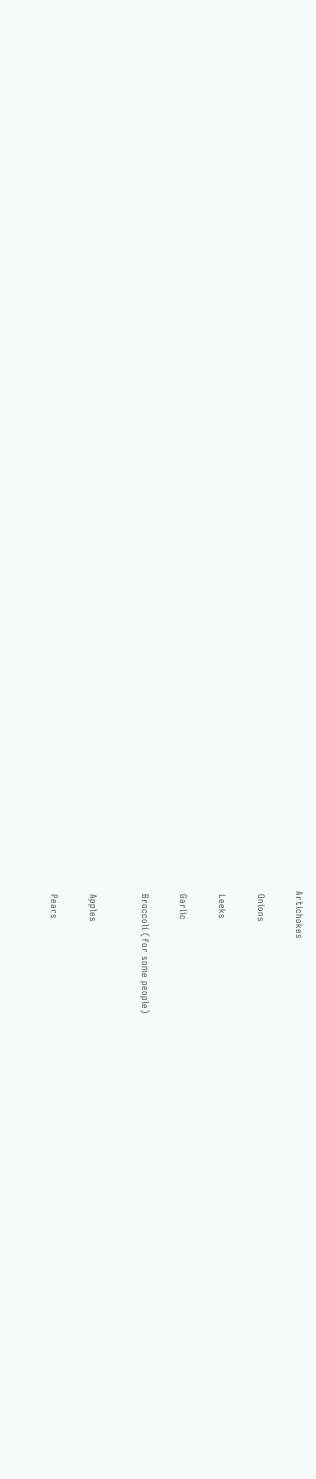Artichokes


 Onions


 Leeks


 Garlic


 Broccoli (for some people)



 Apples


 Pears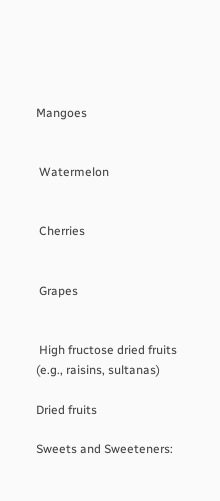Mangoes


 Watermelon


 Cherries


 Grapes


 High fructose dried fruits (e.g., raisins, sultanas)

Dried fruits

Sweets and Sweeteners: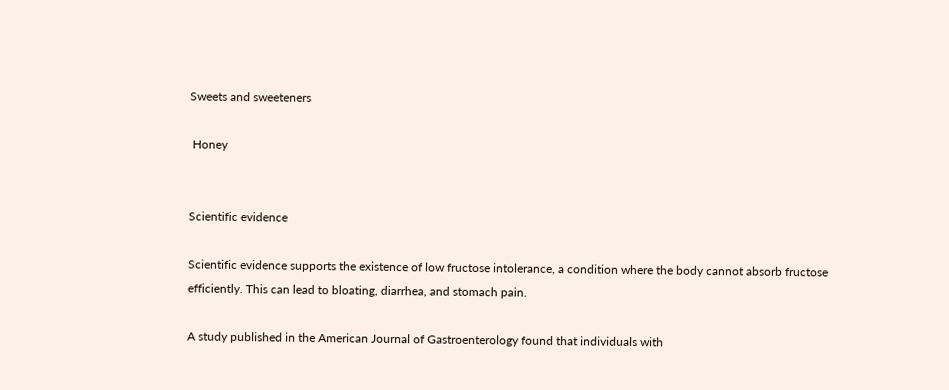Sweets and sweeteners

 Honey


Scientific evidence

Scientific evidence supports the existence of low fructose intolerance, a condition where the body cannot absorb fructose efficiently. This can lead to bloating, diarrhea, and stomach pain.

A study published in the American Journal of Gastroenterology found that individuals with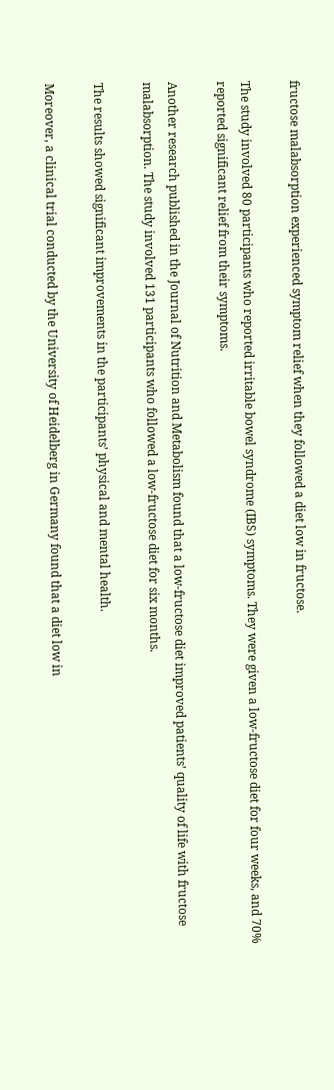fructose malabsorption experienced symptom relief when they followed a diet low in fructose.

The study involved 80 participants who reported irritable bowel syndrome (IBS) symptoms. They were given a low-fructose diet for four weeks, and 70% reported significant relief from their symptoms.

Another research published in the Journal of Nutrition and Metabolism found that a low-fructose diet improved patients’ quality of life with fructose malabsorption. The study involved 131 participants who followed a low-fructose diet for six months.

The results showed significant improvements in the participants’ physical and mental health.

Moreover, a clinical trial conducted by the University of Heidelberg in Germany found that a diet low in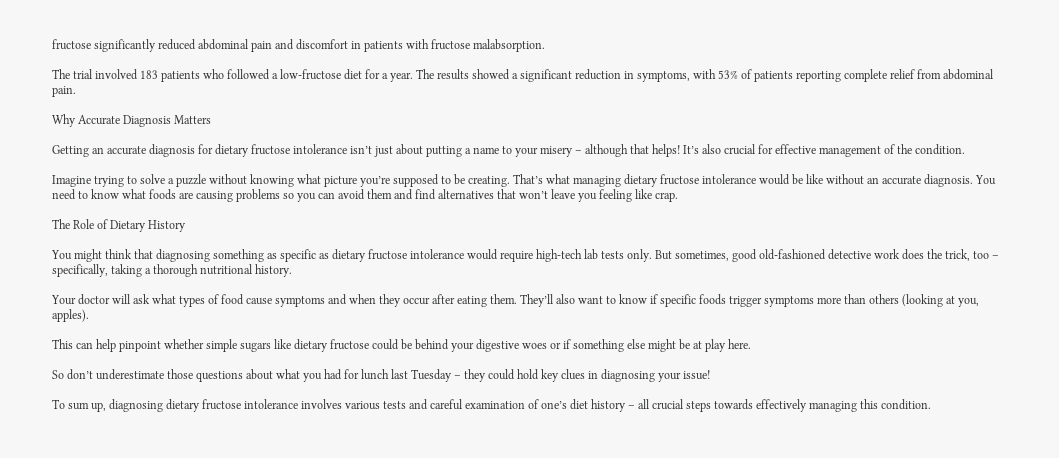fructose significantly reduced abdominal pain and discomfort in patients with fructose malabsorption.

The trial involved 183 patients who followed a low-fructose diet for a year. The results showed a significant reduction in symptoms, with 53% of patients reporting complete relief from abdominal pain.

Why Accurate Diagnosis Matters

Getting an accurate diagnosis for dietary fructose intolerance isn’t just about putting a name to your misery – although that helps! It’s also crucial for effective management of the condition.

Imagine trying to solve a puzzle without knowing what picture you’re supposed to be creating. That’s what managing dietary fructose intolerance would be like without an accurate diagnosis. You need to know what foods are causing problems so you can avoid them and find alternatives that won’t leave you feeling like crap.

The Role of Dietary History

You might think that diagnosing something as specific as dietary fructose intolerance would require high-tech lab tests only. But sometimes, good old-fashioned detective work does the trick, too – specifically, taking a thorough nutritional history.

Your doctor will ask what types of food cause symptoms and when they occur after eating them. They’ll also want to know if specific foods trigger symptoms more than others (looking at you, apples).

This can help pinpoint whether simple sugars like dietary fructose could be behind your digestive woes or if something else might be at play here.

So don’t underestimate those questions about what you had for lunch last Tuesday – they could hold key clues in diagnosing your issue!

To sum up, diagnosing dietary fructose intolerance involves various tests and careful examination of one’s diet history – all crucial steps towards effectively managing this condition.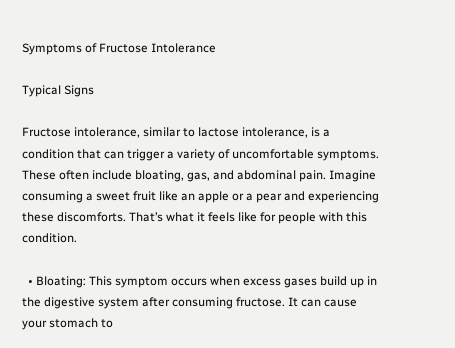Symptoms of Fructose Intolerance

Typical Signs

Fructose intolerance, similar to lactose intolerance, is a condition that can trigger a variety of uncomfortable symptoms. These often include bloating, gas, and abdominal pain. Imagine consuming a sweet fruit like an apple or a pear and experiencing these discomforts. That’s what it feels like for people with this condition.

  • Bloating: This symptom occurs when excess gases build up in the digestive system after consuming fructose. It can cause your stomach to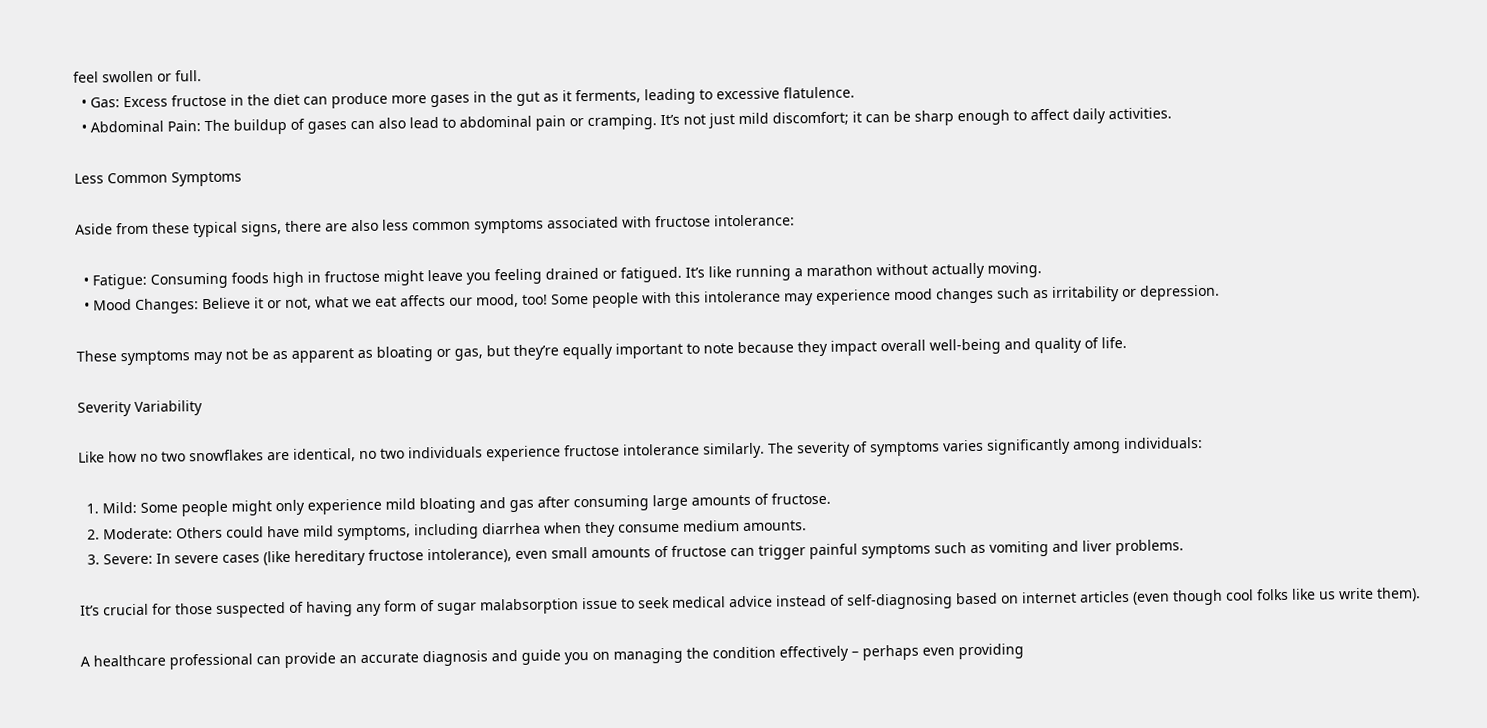feel swollen or full.
  • Gas: Excess fructose in the diet can produce more gases in the gut as it ferments, leading to excessive flatulence.
  • Abdominal Pain: The buildup of gases can also lead to abdominal pain or cramping. It’s not just mild discomfort; it can be sharp enough to affect daily activities.

Less Common Symptoms

Aside from these typical signs, there are also less common symptoms associated with fructose intolerance:

  • Fatigue: Consuming foods high in fructose might leave you feeling drained or fatigued. It’s like running a marathon without actually moving.
  • Mood Changes: Believe it or not, what we eat affects our mood, too! Some people with this intolerance may experience mood changes such as irritability or depression.

These symptoms may not be as apparent as bloating or gas, but they’re equally important to note because they impact overall well-being and quality of life.

Severity Variability

Like how no two snowflakes are identical, no two individuals experience fructose intolerance similarly. The severity of symptoms varies significantly among individuals:

  1. Mild: Some people might only experience mild bloating and gas after consuming large amounts of fructose.
  2. Moderate: Others could have mild symptoms, including diarrhea when they consume medium amounts.
  3. Severe: In severe cases (like hereditary fructose intolerance), even small amounts of fructose can trigger painful symptoms such as vomiting and liver problems.

It’s crucial for those suspected of having any form of sugar malabsorption issue to seek medical advice instead of self-diagnosing based on internet articles (even though cool folks like us write them).

A healthcare professional can provide an accurate diagnosis and guide you on managing the condition effectively – perhaps even providing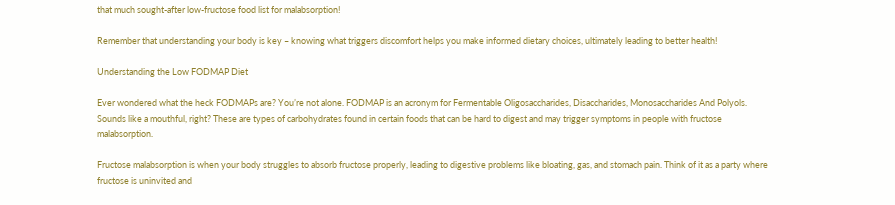that much sought-after low-fructose food list for malabsorption!

Remember that understanding your body is key – knowing what triggers discomfort helps you make informed dietary choices, ultimately leading to better health!

Understanding the Low FODMAP Diet

Ever wondered what the heck FODMAPs are? You’re not alone. FODMAP is an acronym for Fermentable Oligosaccharides, Disaccharides, Monosaccharides And Polyols. Sounds like a mouthful, right? These are types of carbohydrates found in certain foods that can be hard to digest and may trigger symptoms in people with fructose malabsorption.

Fructose malabsorption is when your body struggles to absorb fructose properly, leading to digestive problems like bloating, gas, and stomach pain. Think of it as a party where fructose is uninvited and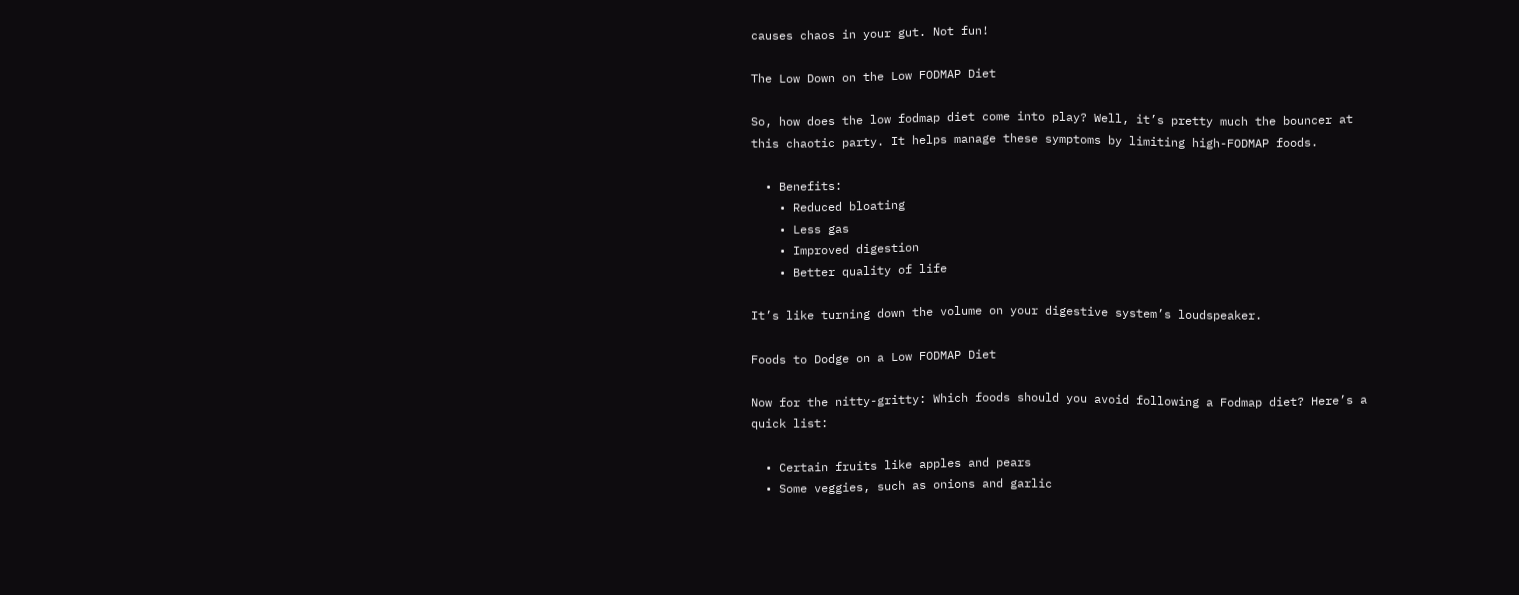causes chaos in your gut. Not fun!

The Low Down on the Low FODMAP Diet

So, how does the low fodmap diet come into play? Well, it’s pretty much the bouncer at this chaotic party. It helps manage these symptoms by limiting high-FODMAP foods.

  • Benefits:
    • Reduced bloating
    • Less gas
    • Improved digestion
    • Better quality of life

It’s like turning down the volume on your digestive system’s loudspeaker.

Foods to Dodge on a Low FODMAP Diet

Now for the nitty-gritty: Which foods should you avoid following a Fodmap diet? Here’s a quick list:

  • Certain fruits like apples and pears
  • Some veggies, such as onions and garlic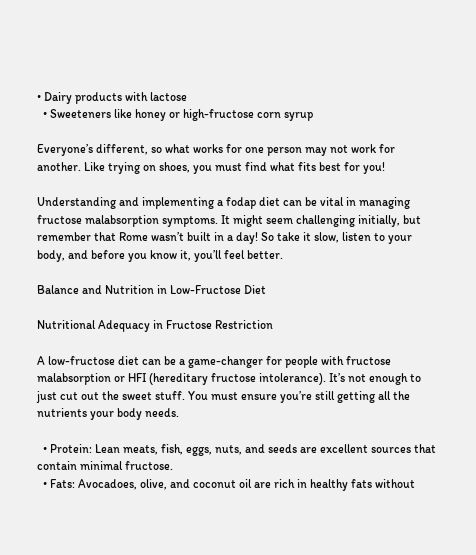• Dairy products with lactose
  • Sweeteners like honey or high-fructose corn syrup

Everyone’s different, so what works for one person may not work for another. Like trying on shoes, you must find what fits best for you!

Understanding and implementing a fodap diet can be vital in managing fructose malabsorption symptoms. It might seem challenging initially, but remember that Rome wasn’t built in a day! So take it slow, listen to your body, and before you know it, you’ll feel better.

Balance and Nutrition in Low-Fructose Diet

Nutritional Adequacy in Fructose Restriction

A low-fructose diet can be a game-changer for people with fructose malabsorption or HFI (hereditary fructose intolerance). It’s not enough to just cut out the sweet stuff. You must ensure you’re still getting all the nutrients your body needs.

  • Protein: Lean meats, fish, eggs, nuts, and seeds are excellent sources that contain minimal fructose.
  • Fats: Avocadoes, olive, and coconut oil are rich in healthy fats without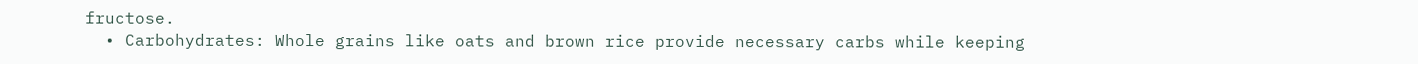fructose.
  • Carbohydrates: Whole grains like oats and brown rice provide necessary carbs while keeping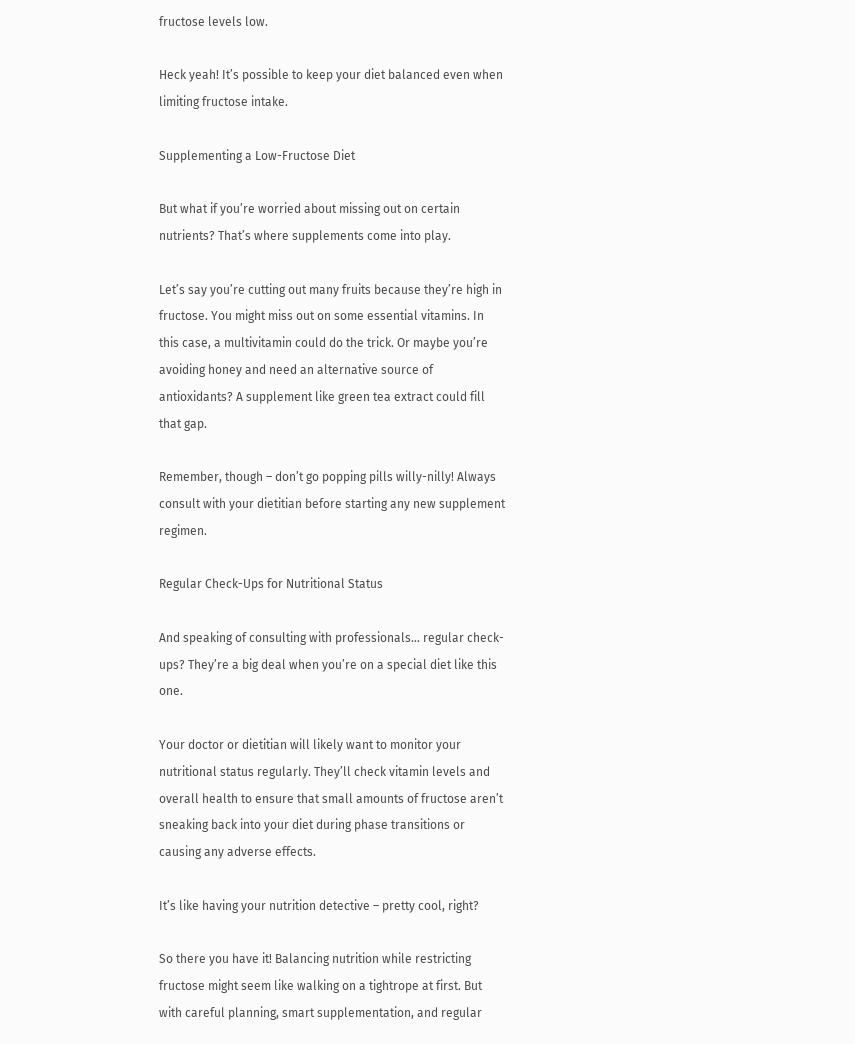fructose levels low.

Heck yeah! It’s possible to keep your diet balanced even when limiting fructose intake.

Supplementing a Low-Fructose Diet

But what if you’re worried about missing out on certain nutrients? That’s where supplements come into play.

Let’s say you’re cutting out many fruits because they’re high in fructose. You might miss out on some essential vitamins. In this case, a multivitamin could do the trick. Or maybe you’re avoiding honey and need an alternative source of antioxidants? A supplement like green tea extract could fill that gap.

Remember, though – don’t go popping pills willy-nilly! Always consult with your dietitian before starting any new supplement regimen.

Regular Check-Ups for Nutritional Status

And speaking of consulting with professionals… regular check-ups? They’re a big deal when you’re on a special diet like this one.

Your doctor or dietitian will likely want to monitor your nutritional status regularly. They’ll check vitamin levels and overall health to ensure that small amounts of fructose aren’t sneaking back into your diet during phase transitions or causing any adverse effects.

It’s like having your nutrition detective – pretty cool, right?

So there you have it! Balancing nutrition while restricting fructose might seem like walking on a tightrope at first. But with careful planning, smart supplementation, and regular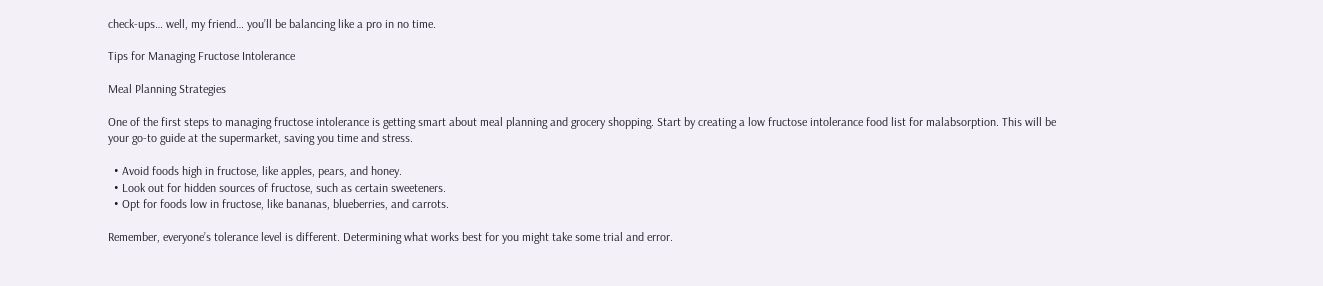check-ups… well, my friend… you’ll be balancing like a pro in no time.

Tips for Managing Fructose Intolerance

Meal Planning Strategies

One of the first steps to managing fructose intolerance is getting smart about meal planning and grocery shopping. Start by creating a low fructose intolerance food list for malabsorption. This will be your go-to guide at the supermarket, saving you time and stress.

  • Avoid foods high in fructose, like apples, pears, and honey.
  • Look out for hidden sources of fructose, such as certain sweeteners.
  • Opt for foods low in fructose, like bananas, blueberries, and carrots.

Remember, everyone’s tolerance level is different. Determining what works best for you might take some trial and error.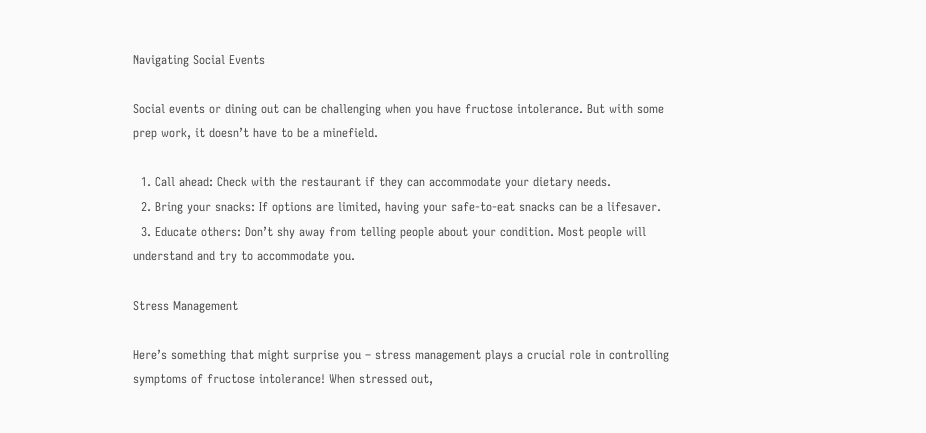Navigating Social Events

Social events or dining out can be challenging when you have fructose intolerance. But with some prep work, it doesn’t have to be a minefield.

  1. Call ahead: Check with the restaurant if they can accommodate your dietary needs.
  2. Bring your snacks: If options are limited, having your safe-to-eat snacks can be a lifesaver.
  3. Educate others: Don’t shy away from telling people about your condition. Most people will understand and try to accommodate you.

Stress Management

Here’s something that might surprise you – stress management plays a crucial role in controlling symptoms of fructose intolerance! When stressed out,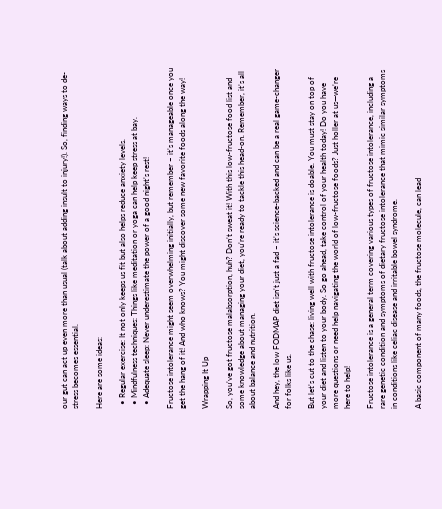our gut can act up even more than usual (talk about adding insult to injury!). So, finding ways to de-stress becomes essential.

Here are some ideas:

  • Regular exercise: It not only keeps us fit but also helps reduce anxiety levels.
  • Mindfulness techniques: Things like meditation or yoga can help keep stress at bay.
  • Adequate sleep: Never underestimate the power of a good night’s rest!

Fructose intolerance might seem overwhelming initially, but remember – it’s manageable once you get the hang of it! And who knows? You might discover some new favorite foods along the way!

Wrapping It Up

So, you’ve got fructose malabsorption, huh? Don’t sweat it! With this low-fructose food list and some knowledge about managing your diet, you’re ready to tackle this head-on. Remember, it’s all about balance and nutrition.

And hey, the low FODMAP diet isn’t just a fad – it’s science-backed and can be a real game-changer for folks like us.

But let’s cut to the chase: living well with fructose intolerance is doable. You must stay on top of your diet and listen to your body. So go ahead, take control of your health today! Do you have more questions or need help navigating the world of low-fructose foods? Just holler at us—we’re here to help!

Fructose intolerance is a general term covering various types of fructose intolerance, including a rare genetic condition and symptoms of dietary fructose intolerance that mimic similar symptoms in conditions like celiac disease and irritable bowel syndrome.

A basic component of many foods, the fructose molecule, can lead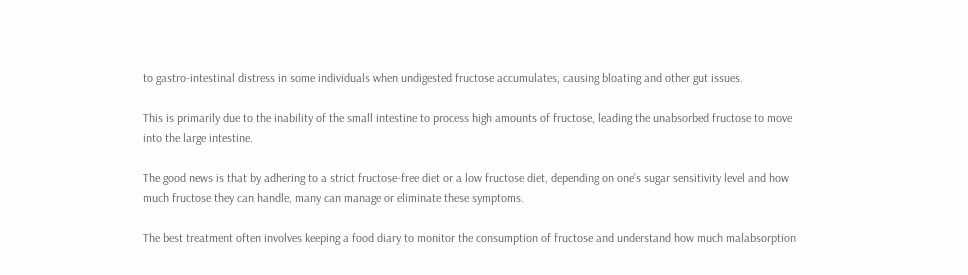to gastro-intestinal distress in some individuals when undigested fructose accumulates, causing bloating and other gut issues.

This is primarily due to the inability of the small intestine to process high amounts of fructose, leading the unabsorbed fructose to move into the large intestine.

The good news is that by adhering to a strict fructose-free diet or a low fructose diet, depending on one’s sugar sensitivity level and how much fructose they can handle, many can manage or eliminate these symptoms.

The best treatment often involves keeping a food diary to monitor the consumption of fructose and understand how much malabsorption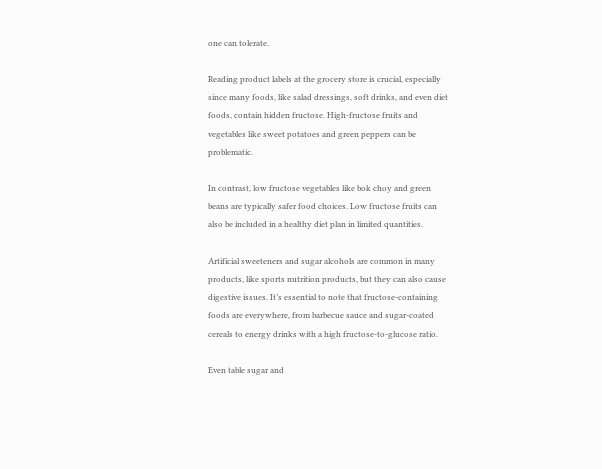one can tolerate.

Reading product labels at the grocery store is crucial, especially since many foods, like salad dressings, soft drinks, and even diet foods, contain hidden fructose. High-fructose fruits and vegetables like sweet potatoes and green peppers can be problematic.

In contrast, low fructose vegetables like bok choy and green beans are typically safer food choices. Low fructose fruits can also be included in a healthy diet plan in limited quantities.

Artificial sweeteners and sugar alcohols are common in many products, like sports nutrition products, but they can also cause digestive issues. It’s essential to note that fructose-containing foods are everywhere, from barbecue sauce and sugar-coated cereals to energy drinks with a high fructose-to-glucose ratio.

Even table sugar and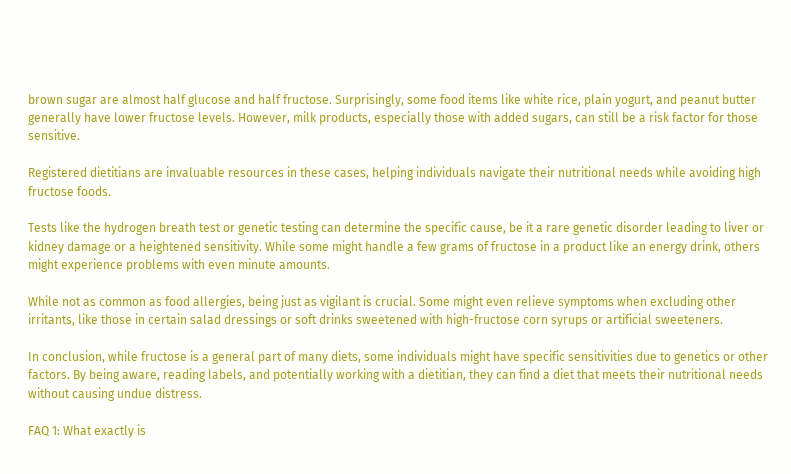brown sugar are almost half glucose and half fructose. Surprisingly, some food items like white rice, plain yogurt, and peanut butter generally have lower fructose levels. However, milk products, especially those with added sugars, can still be a risk factor for those sensitive.

Registered dietitians are invaluable resources in these cases, helping individuals navigate their nutritional needs while avoiding high fructose foods.

Tests like the hydrogen breath test or genetic testing can determine the specific cause, be it a rare genetic disorder leading to liver or kidney damage or a heightened sensitivity. While some might handle a few grams of fructose in a product like an energy drink, others might experience problems with even minute amounts.

While not as common as food allergies, being just as vigilant is crucial. Some might even relieve symptoms when excluding other irritants, like those in certain salad dressings or soft drinks sweetened with high-fructose corn syrups or artificial sweeteners.

In conclusion, while fructose is a general part of many diets, some individuals might have specific sensitivities due to genetics or other factors. By being aware, reading labels, and potentially working with a dietitian, they can find a diet that meets their nutritional needs without causing undue distress.

FAQ 1: What exactly is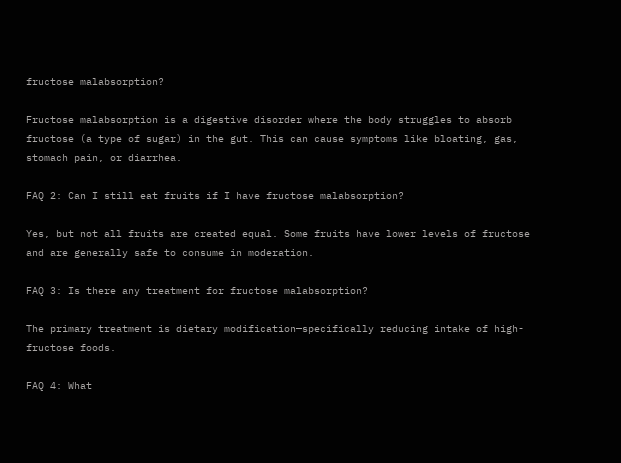fructose malabsorption?

Fructose malabsorption is a digestive disorder where the body struggles to absorb fructose (a type of sugar) in the gut. This can cause symptoms like bloating, gas, stomach pain, or diarrhea.

FAQ 2: Can I still eat fruits if I have fructose malabsorption?

Yes, but not all fruits are created equal. Some fruits have lower levels of fructose and are generally safe to consume in moderation.

FAQ 3: Is there any treatment for fructose malabsorption?

The primary treatment is dietary modification—specifically reducing intake of high-fructose foods.

FAQ 4: What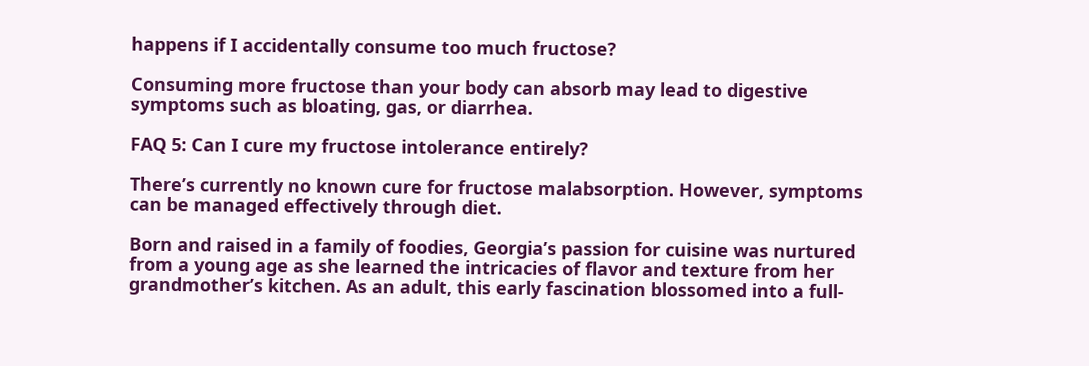happens if I accidentally consume too much fructose?

Consuming more fructose than your body can absorb may lead to digestive symptoms such as bloating, gas, or diarrhea.

FAQ 5: Can I cure my fructose intolerance entirely?

There’s currently no known cure for fructose malabsorption. However, symptoms can be managed effectively through diet.

Born and raised in a family of foodies, Georgia’s passion for cuisine was nurtured from a young age as she learned the intricacies of flavor and texture from her grandmother’s kitchen. As an adult, this early fascination blossomed into a full-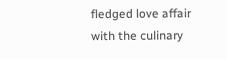fledged love affair with the culinary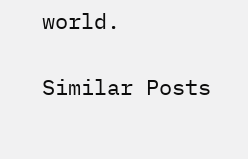world.

Similar Posts